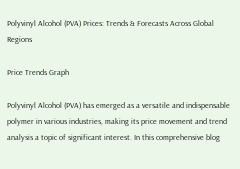Polyvinyl Alcohol (PVA) Prices: Trends & Forecasts Across Global Regions

Price Trends Graph

Polyvinyl Alcohol (PVA) has emerged as a versatile and indispensable polymer in various industries, making its price movement and trend analysis a topic of significant interest. In this comprehensive blog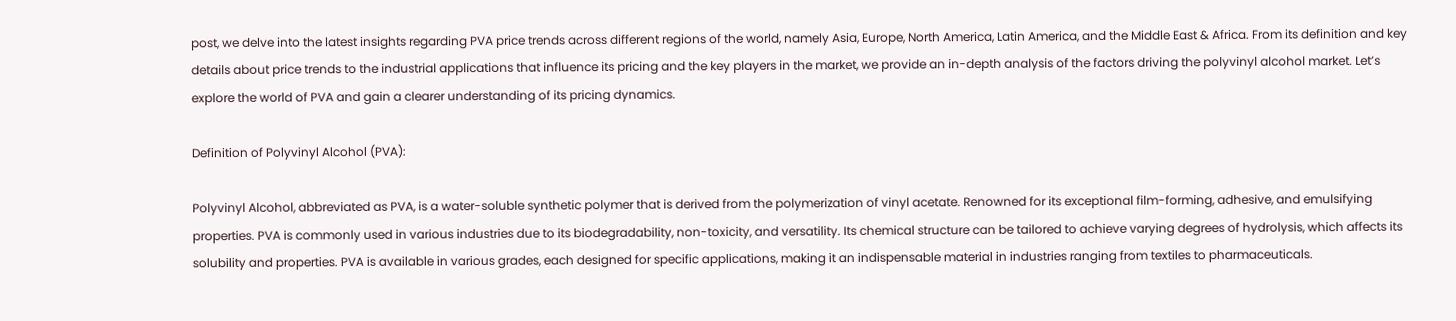post, we delve into the latest insights regarding PVA price trends across different regions of the world, namely Asia, Europe, North America, Latin America, and the Middle East & Africa. From its definition and key details about price trends to the industrial applications that influence its pricing and the key players in the market, we provide an in-depth analysis of the factors driving the polyvinyl alcohol market. Let’s explore the world of PVA and gain a clearer understanding of its pricing dynamics.

Definition of Polyvinyl Alcohol (PVA):

Polyvinyl Alcohol, abbreviated as PVA, is a water-soluble synthetic polymer that is derived from the polymerization of vinyl acetate. Renowned for its exceptional film-forming, adhesive, and emulsifying properties. PVA is commonly used in various industries due to its biodegradability, non-toxicity, and versatility. Its chemical structure can be tailored to achieve varying degrees of hydrolysis, which affects its solubility and properties. PVA is available in various grades, each designed for specific applications, making it an indispensable material in industries ranging from textiles to pharmaceuticals.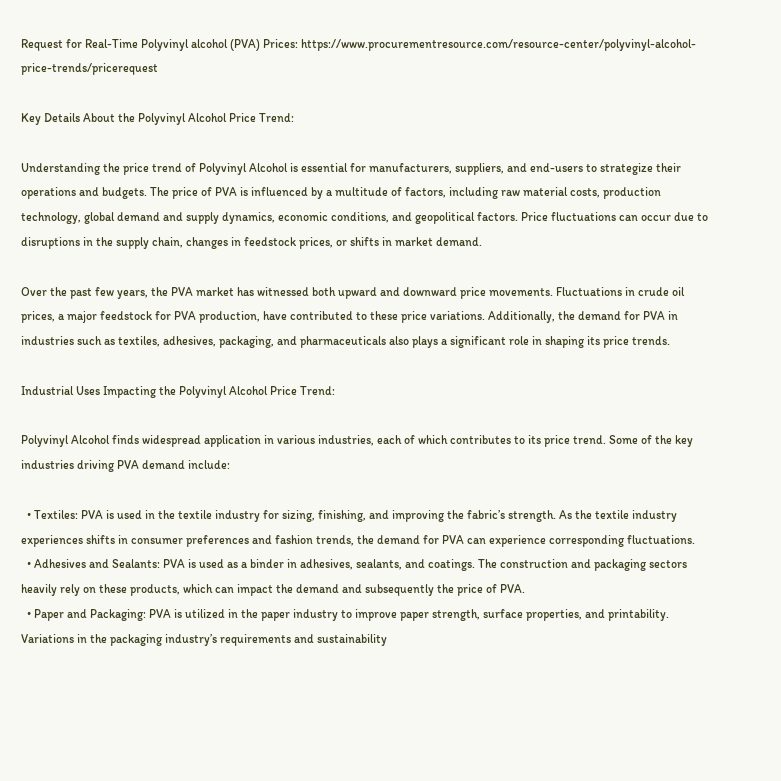Request for Real-Time Polyvinyl alcohol (PVA) Prices: https://www.procurementresource.com/resource-center/polyvinyl-alcohol-price-trends/pricerequest

Key Details About the Polyvinyl Alcohol Price Trend:

Understanding the price trend of Polyvinyl Alcohol is essential for manufacturers, suppliers, and end-users to strategize their operations and budgets. The price of PVA is influenced by a multitude of factors, including raw material costs, production technology, global demand and supply dynamics, economic conditions, and geopolitical factors. Price fluctuations can occur due to disruptions in the supply chain, changes in feedstock prices, or shifts in market demand.

Over the past few years, the PVA market has witnessed both upward and downward price movements. Fluctuations in crude oil prices, a major feedstock for PVA production, have contributed to these price variations. Additionally, the demand for PVA in industries such as textiles, adhesives, packaging, and pharmaceuticals also plays a significant role in shaping its price trends.

Industrial Uses Impacting the Polyvinyl Alcohol Price Trend:

Polyvinyl Alcohol finds widespread application in various industries, each of which contributes to its price trend. Some of the key industries driving PVA demand include:

  • Textiles: PVA is used in the textile industry for sizing, finishing, and improving the fabric’s strength. As the textile industry experiences shifts in consumer preferences and fashion trends, the demand for PVA can experience corresponding fluctuations.
  • Adhesives and Sealants: PVA is used as a binder in adhesives, sealants, and coatings. The construction and packaging sectors heavily rely on these products, which can impact the demand and subsequently the price of PVA.
  • Paper and Packaging: PVA is utilized in the paper industry to improve paper strength, surface properties, and printability. Variations in the packaging industry’s requirements and sustainability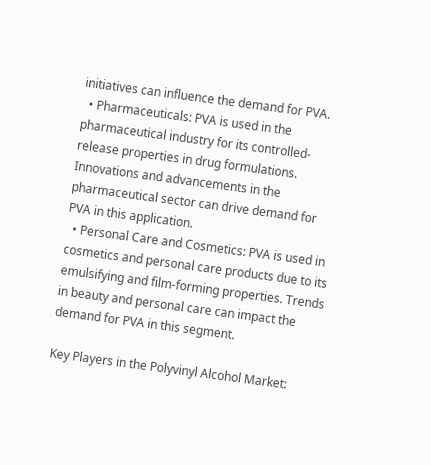initiatives can influence the demand for PVA.
  • Pharmaceuticals: PVA is used in the pharmaceutical industry for its controlled-release properties in drug formulations. Innovations and advancements in the pharmaceutical sector can drive demand for PVA in this application.
  • Personal Care and Cosmetics: PVA is used in cosmetics and personal care products due to its emulsifying and film-forming properties. Trends in beauty and personal care can impact the demand for PVA in this segment.

Key Players in the Polyvinyl Alcohol Market: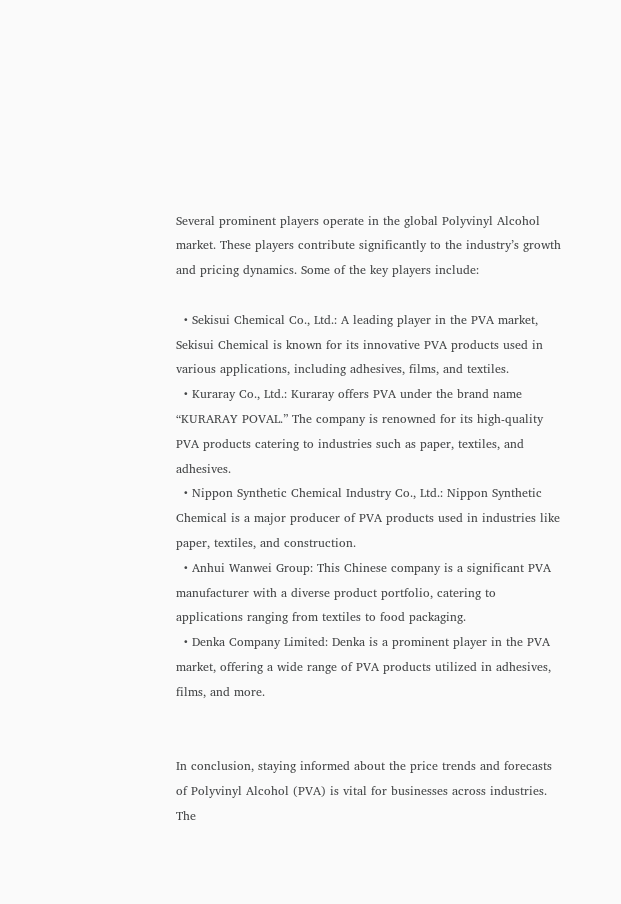Several prominent players operate in the global Polyvinyl Alcohol market. These players contribute significantly to the industry’s growth and pricing dynamics. Some of the key players include:

  • Sekisui Chemical Co., Ltd.: A leading player in the PVA market, Sekisui Chemical is known for its innovative PVA products used in various applications, including adhesives, films, and textiles.
  • Kuraray Co., Ltd.: Kuraray offers PVA under the brand name “KURARAY POVAL.” The company is renowned for its high-quality PVA products catering to industries such as paper, textiles, and adhesives.
  • Nippon Synthetic Chemical Industry Co., Ltd.: Nippon Synthetic Chemical is a major producer of PVA products used in industries like paper, textiles, and construction.
  • Anhui Wanwei Group: This Chinese company is a significant PVA manufacturer with a diverse product portfolio, catering to applications ranging from textiles to food packaging.
  • Denka Company Limited: Denka is a prominent player in the PVA market, offering a wide range of PVA products utilized in adhesives, films, and more.


In conclusion, staying informed about the price trends and forecasts of Polyvinyl Alcohol (PVA) is vital for businesses across industries. The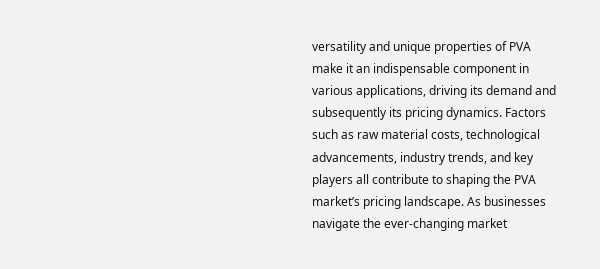versatility and unique properties of PVA make it an indispensable component in various applications, driving its demand and subsequently its pricing dynamics. Factors such as raw material costs, technological advancements, industry trends, and key players all contribute to shaping the PVA market’s pricing landscape. As businesses navigate the ever-changing market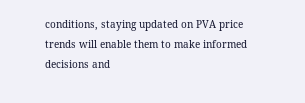conditions, staying updated on PVA price trends will enable them to make informed decisions and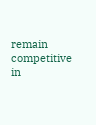remain competitive in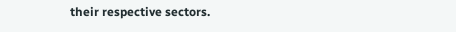their respective sectors.